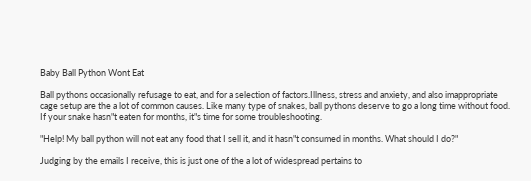Baby Ball Python Wont Eat

Ball pythons occasionally refusage to eat, and for a selection of factors.Illness, stress and anxiety, and also imappropriate cage setup are the a lot of common causes. Like many type of snakes, ball pythons deserve to go a long time without food. If your snake hasn"t eaten for months, it"s time for some troubleshooting.

"Help! My ball python will not eat any food that I sell it, and it hasn"t consumed in months. What should I do?"

Judging by the emails I receive, this is just one of the a lot of widespread pertains to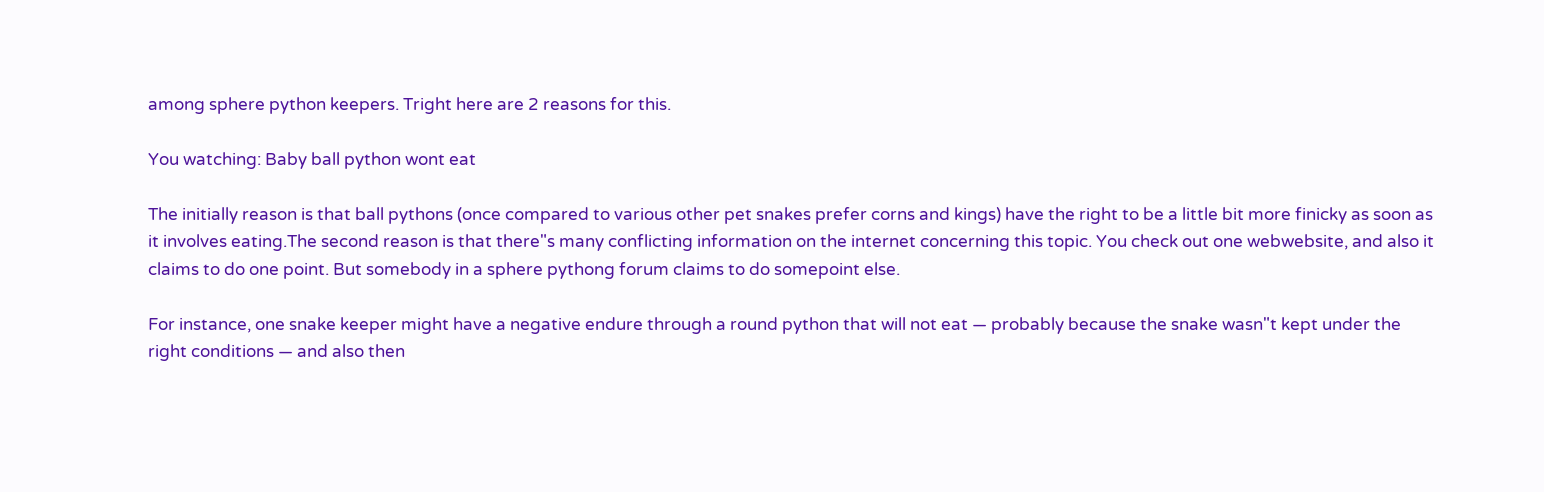among sphere python keepers. Tright here are 2 reasons for this.

You watching: Baby ball python wont eat

The initially reason is that ball pythons (once compared to various other pet snakes prefer corns and kings) have the right to be a little bit more finicky as soon as it involves eating.The second reason is that there"s many conflicting information on the internet concerning this topic. You check out one webwebsite, and also it claims to do one point. But somebody in a sphere pythong forum claims to do somepoint else.

For instance, one snake keeper might have a negative endure through a round python that will not eat — probably because the snake wasn"t kept under the right conditions — and also then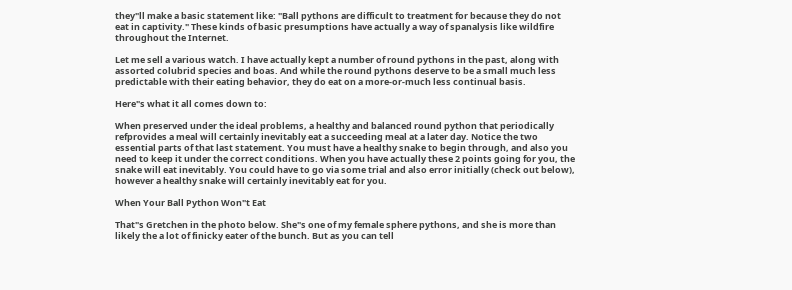they"ll make a basic statement like: "Ball pythons are difficult to treatment for because they do not eat in captivity." These kinds of basic presumptions have actually a way of spanalysis like wildfire throughout the Internet.

Let me sell a various watch. I have actually kept a number of round pythons in the past, along with assorted colubrid species and boas. And while the round pythons deserve to be a small much less predictable with their eating behavior, they do eat on a more-or-much less continual basis.

Here"s what it all comes down to:

When preserved under the ideal problems, a healthy and balanced round python that periodically refprovides a meal will certainly inevitably eat a succeeding meal at a later day. Notice the two essential parts of that last statement. You must have a healthy snake to begin through, and also you need to keep it under the correct conditions. When you have actually these 2 points going for you, the snake will eat inevitably. You could have to go via some trial and also error initially (check out below), however a healthy snake will certainly inevitably eat for you.

When Your Ball Python Won"t Eat

That"s Gretchen in the photo below. She"s one of my female sphere pythons, and she is more than likely the a lot of finicky eater of the bunch. But as you can tell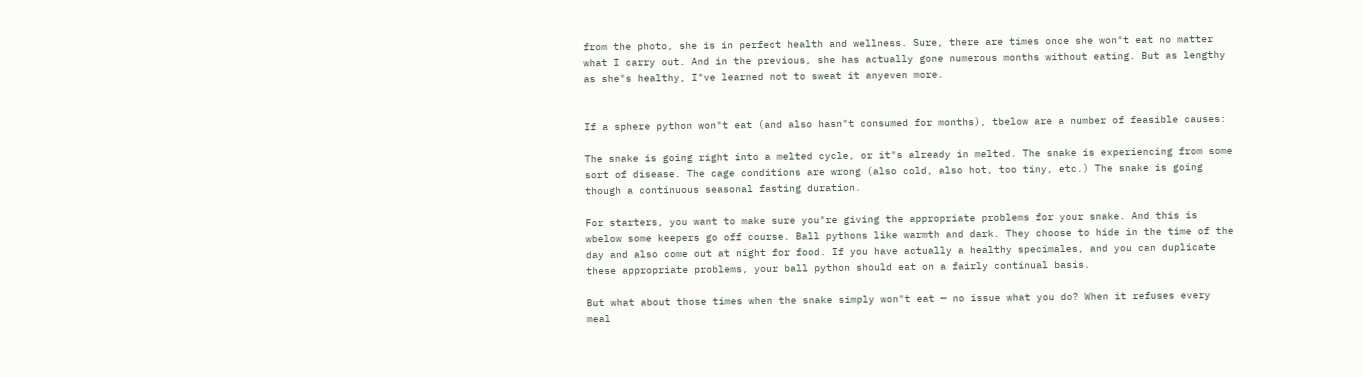from the photo, she is in perfect health and wellness. Sure, there are times once she won"t eat no matter what I carry out. And in the previous, she has actually gone numerous months without eating. But as lengthy as she"s healthy, I"ve learned not to sweat it anyeven more.


If a sphere python won"t eat (and also hasn"t consumed for months), tbelow are a number of feasible causes:

The snake is going right into a melted cycle, or it"s already in melted. The snake is experiencing from some sort of disease. The cage conditions are wrong (also cold, also hot, too tiny, etc.) The snake is going though a continuous seasonal fasting duration.

For starters, you want to make sure you"re giving the appropriate problems for your snake. And this is wbelow some keepers go off course. Ball pythons like warmth and dark. They choose to hide in the time of the day and also come out at night for food. If you have actually a healthy specimales, and you can duplicate these appropriate problems, your ball python should eat on a fairly continual basis.

But what about those times when the snake simply won"t eat — no issue what you do? When it refuses every meal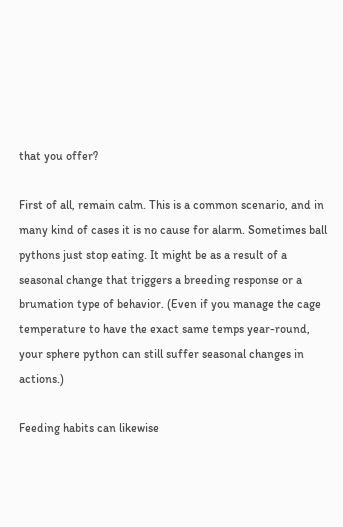that you offer?

First of all, remain calm. This is a common scenario, and in many kind of cases it is no cause for alarm. Sometimes ball pythons just stop eating. It might be as a result of a seasonal change that triggers a breeding response or a brumation type of behavior. (Even if you manage the cage temperature to have the exact same temps year-round, your sphere python can still suffer seasonal changes in actions.)

Feeding habits can likewise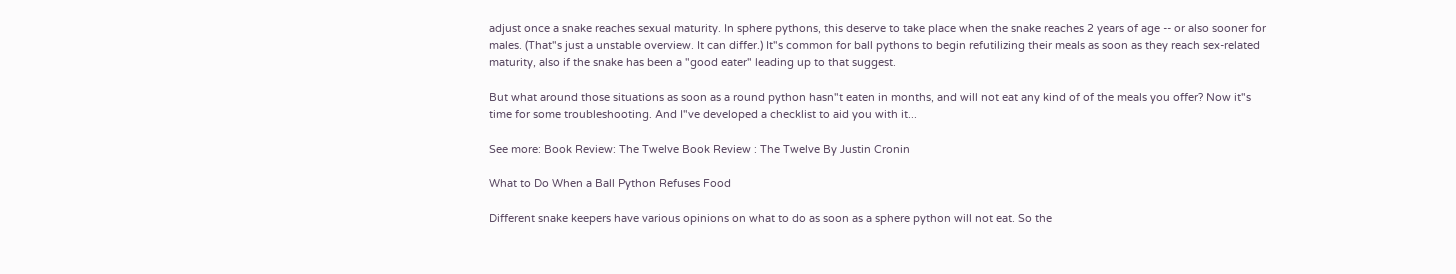adjust once a snake reaches sexual maturity. In sphere pythons, this deserve to take place when the snake reaches 2 years of age -- or also sooner for males. (That"s just a unstable overview. It can differ.) It"s common for ball pythons to begin refutilizing their meals as soon as they reach sex-related maturity, also if the snake has been a "good eater" leading up to that suggest.

But what around those situations as soon as a round python hasn"t eaten in months, and will not eat any kind of of the meals you offer? Now it"s time for some troubleshooting. And I"ve developed a checklist to aid you with it...

See more: Book Review: The Twelve Book Review : The Twelve By Justin Cronin

What to Do When a Ball Python Refuses Food

Different snake keepers have various opinions on what to do as soon as a sphere python will not eat. So the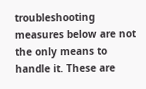troubleshooting measures below are not the only means to handle it. These are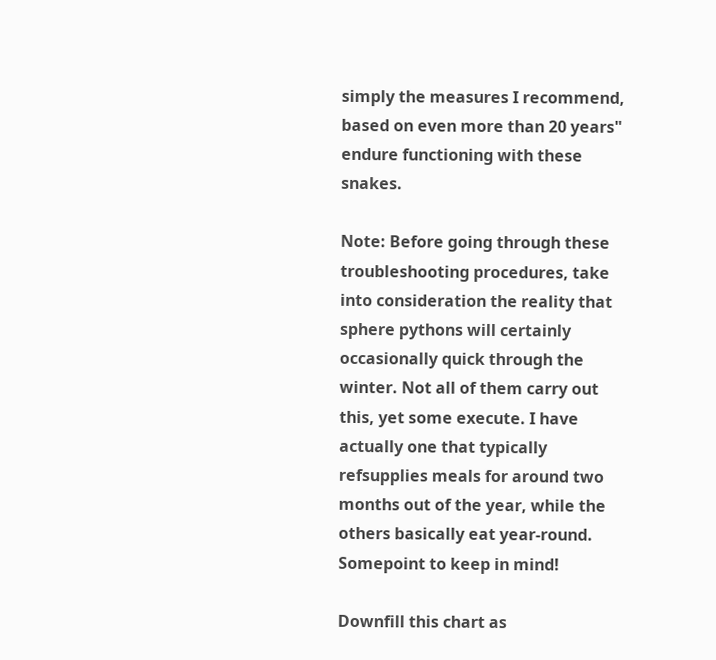simply the measures I recommend, based on even more than 20 years" endure functioning with these snakes.

Note: Before going through these troubleshooting procedures, take into consideration the reality that sphere pythons will certainly occasionally quick through the winter. Not all of them carry out this, yet some execute. I have actually one that typically refsupplies meals for around two months out of the year, while the others basically eat year-round. Somepoint to keep in mind!

Downfill this chart as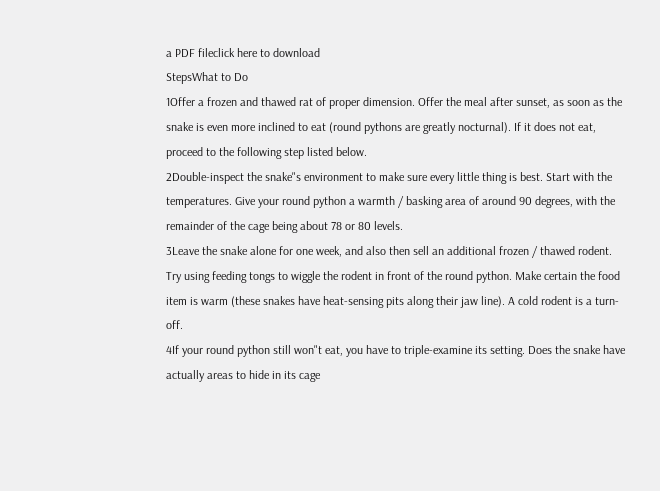a PDF fileclick here to download
StepsWhat to Do
1Offer a frozen and thawed rat of proper dimension. Offer the meal after sunset, as soon as the snake is even more inclined to eat (round pythons are greatly nocturnal). If it does not eat, proceed to the following step listed below.
2Double-inspect the snake"s environment to make sure every little thing is best. Start with the temperatures. Give your round python a warmth / basking area of around 90 degrees, with the remainder of the cage being about 78 or 80 levels.
3Leave the snake alone for one week, and also then sell an additional frozen / thawed rodent. Try using feeding tongs to wiggle the rodent in front of the round python. Make certain the food item is warm (these snakes have heat-sensing pits along their jaw line). A cold rodent is a turn-off.
4If your round python still won"t eat, you have to triple-examine its setting. Does the snake have actually areas to hide in its cage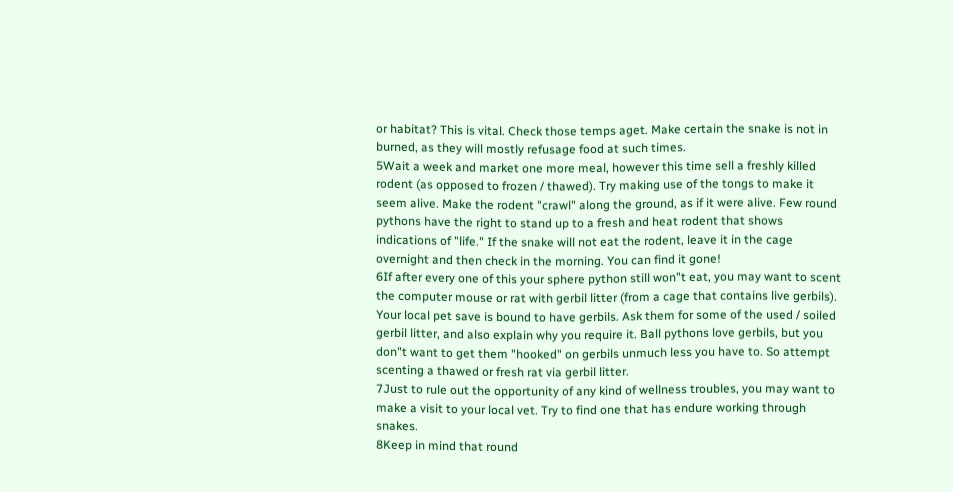or habitat? This is vital. Check those temps aget. Make certain the snake is not in burned, as they will mostly refusage food at such times.
5Wait a week and market one more meal, however this time sell a freshly killed rodent (as opposed to frozen / thawed). Try making use of the tongs to make it seem alive. Make the rodent "crawl" along the ground, as if it were alive. Few round pythons have the right to stand up to a fresh and heat rodent that shows indications of "life." If the snake will not eat the rodent, leave it in the cage overnight and then check in the morning. You can find it gone!
6If after every one of this your sphere python still won"t eat, you may want to scent the computer mouse or rat with gerbil litter (from a cage that contains live gerbils). Your local pet save is bound to have gerbils. Ask them for some of the used / soiled gerbil litter, and also explain why you require it. Ball pythons love gerbils, but you don"t want to get them "hooked" on gerbils unmuch less you have to. So attempt scenting a thawed or fresh rat via gerbil litter.
7Just to rule out the opportunity of any kind of wellness troubles, you may want to make a visit to your local vet. Try to find one that has endure working through snakes.
8Keep in mind that round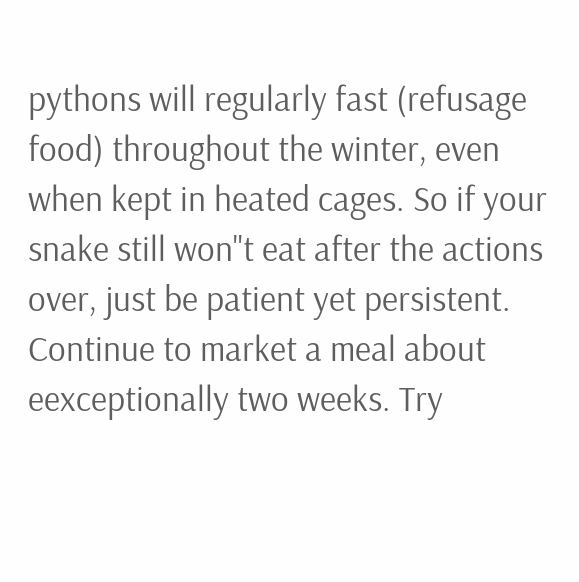pythons will regularly fast (refusage food) throughout the winter, even when kept in heated cages. So if your snake still won"t eat after the actions over, just be patient yet persistent. Continue to market a meal about eexceptionally two weeks. Try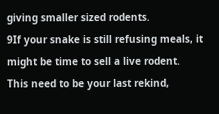giving smaller sized rodents.
9If your snake is still refusing meals, it might be time to sell a live rodent. This need to be your last rekind,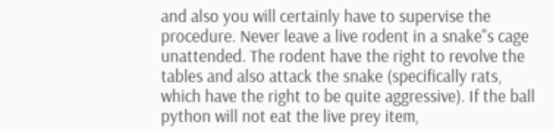and also you will certainly have to supervise the procedure. Never leave a live rodent in a snake"s cage unattended. The rodent have the right to revolve the tables and also attack the snake (specifically rats, which have the right to be quite aggressive). If the ball python will not eat the live prey item,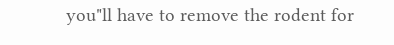you"ll have to remove the rodent for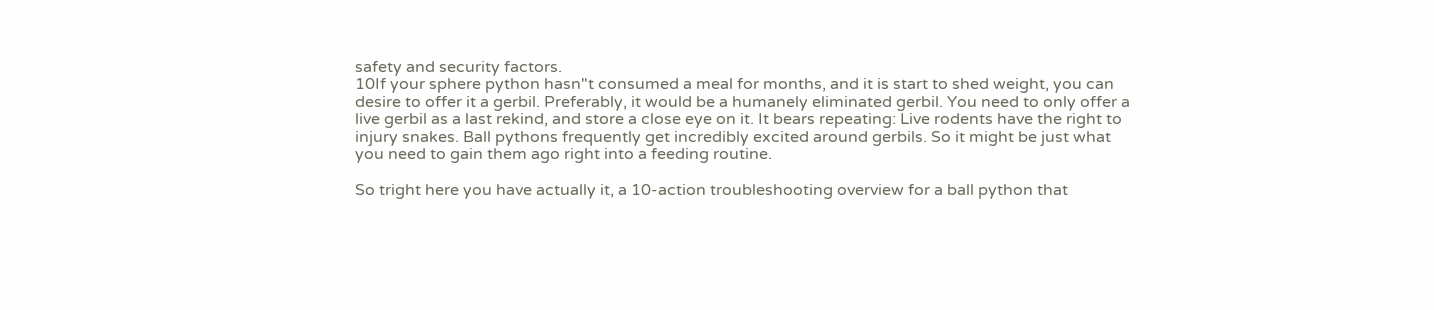safety and security factors.
10If your sphere python hasn"t consumed a meal for months, and it is start to shed weight, you can desire to offer it a gerbil. Preferably, it would be a humanely eliminated gerbil. You need to only offer a live gerbil as a last rekind, and store a close eye on it. It bears repeating: Live rodents have the right to injury snakes. Ball pythons frequently get incredibly excited around gerbils. So it might be just what you need to gain them ago right into a feeding routine.

So tright here you have actually it, a 10-action troubleshooting overview for a ball python that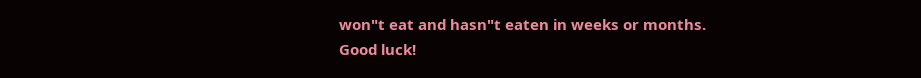won"t eat and hasn"t eaten in weeks or months. Good luck!